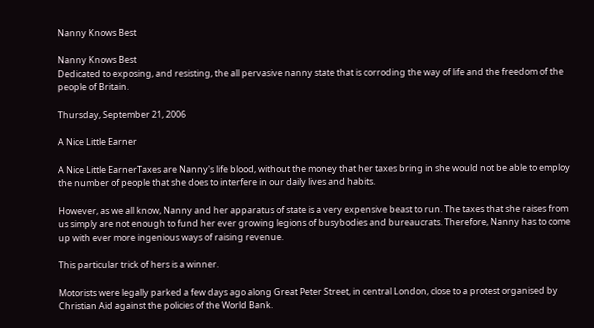Nanny Knows Best

Nanny Knows Best
Dedicated to exposing, and resisting, the all pervasive nanny state that is corroding the way of life and the freedom of the people of Britain.

Thursday, September 21, 2006

A Nice Little Earner

A Nice Little EarnerTaxes are Nanny's life blood, without the money that her taxes bring in she would not be able to employ the number of people that she does to interfere in our daily lives and habits.

However, as we all know, Nanny and her apparatus of state is a very expensive beast to run. The taxes that she raises from us simply are not enough to fund her ever growing legions of busybodies and bureaucrats. Therefore, Nanny has to come up with ever more ingenious ways of raising revenue.

This particular trick of hers is a winner.

Motorists were legally parked a few days ago along Great Peter Street, in central London, close to a protest organised by Christian Aid against the policies of the World Bank.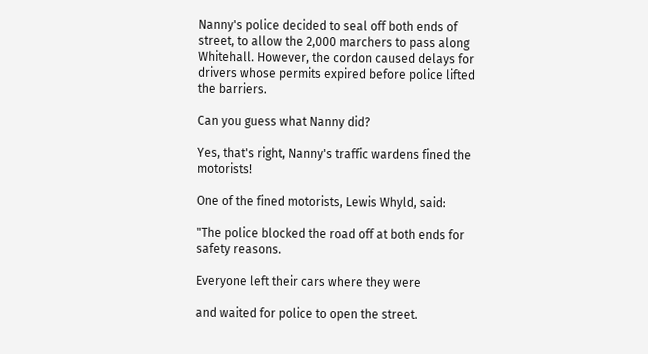Nanny's police decided to seal off both ends of street, to allow the 2,000 marchers to pass along Whitehall. However, the cordon caused delays for drivers whose permits expired before police lifted the barriers.

Can you guess what Nanny did?

Yes, that's right, Nanny's traffic wardens fined the motorists!

One of the fined motorists, Lewis Whyld, said:

"The police blocked the road off at both ends for safety reasons.

Everyone left their cars where they were

and waited for police to open the street.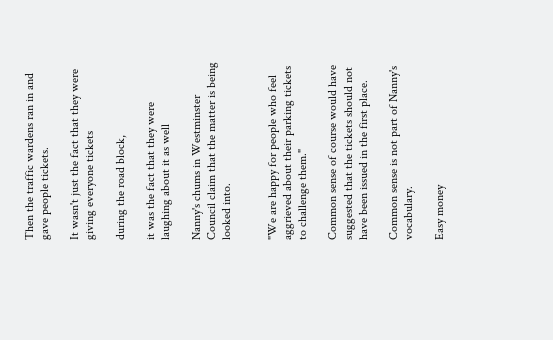Then the traffic wardens ran in and gave people tickets.

It wasn't just the fact that they were giving everyone tickets

during the road block,

it was the fact that they were laughing about it as well

Nanny's chums in Westminster Council claim that the matter is being looked into.


"We are happy for people who feel aggrieved about their parking tickets to challenge them."

Common sense of course would have suggested that the tickets should not have been issued in the first place.

Common sense is not part of Nanny's vocabulary.

Easy money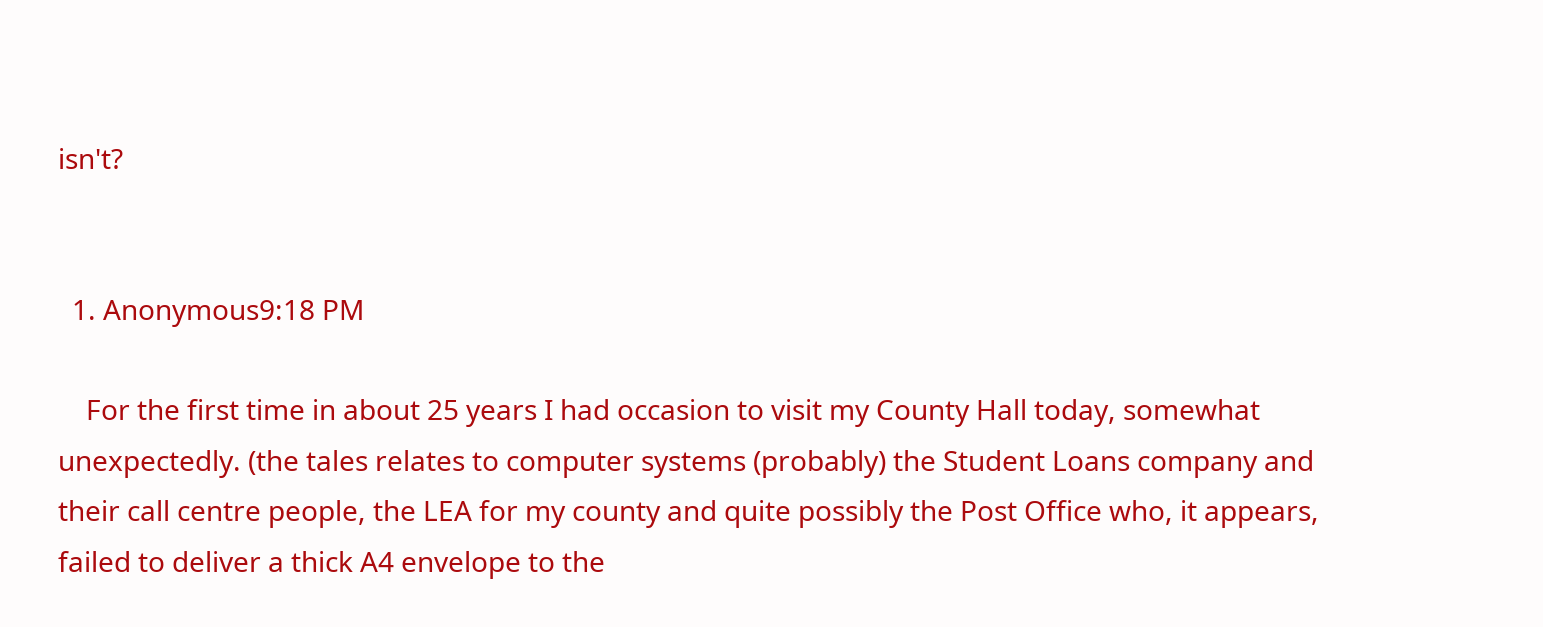isn't?


  1. Anonymous9:18 PM

    For the first time in about 25 years I had occasion to visit my County Hall today, somewhat unexpectedly. (the tales relates to computer systems (probably) the Student Loans company and their call centre people, the LEA for my county and quite possibly the Post Office who, it appears, failed to deliver a thick A4 envelope to the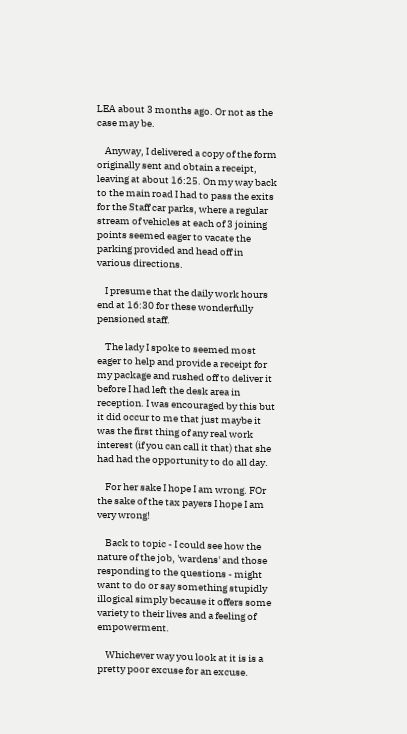LEA about 3 months ago. Or not as the case may be.

    Anyway, I delivered a copy of the form originally sent and obtain a receipt, leaving at about 16:25. On my way back to the main road I had to pass the exits for the Staff car parks, where a regular stream of vehicles at each of 3 joining points seemed eager to vacate the parking provided and head off in various directions.

    I presume that the daily work hours end at 16:30 for these wonderfully pensioned staff.

    The lady I spoke to seemed most eager to help and provide a receipt for my package and rushed off to deliver it before I had left the desk area in reception. I was encouraged by this but it did occur to me that just maybe it was the first thing of any real work interest (if you can call it that) that she had had the opportunity to do all day.

    For her sake I hope I am wrong. FOr the sake of the tax payers I hope I am very wrong!

    Back to topic - I could see how the nature of the job, 'wardens' and those responding to the questions - might want to do or say something stupidly illogical simply because it offers some variety to their lives and a feeling of empowerment.

    Whichever way you look at it is is a pretty poor excuse for an excuse.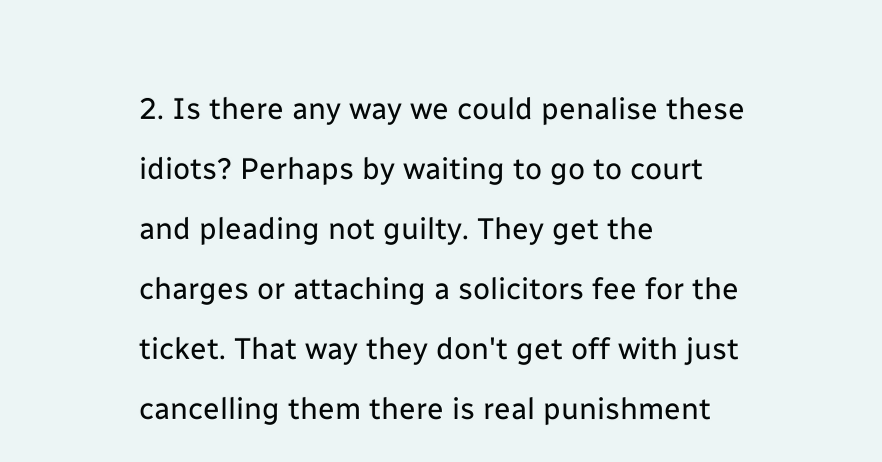2. Is there any way we could penalise these idiots? Perhaps by waiting to go to court and pleading not guilty. They get the charges or attaching a solicitors fee for the ticket. That way they don't get off with just cancelling them there is real punishment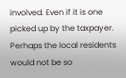involved. Even if it is one picked up by the taxpayer. Perhaps the local residents would not be so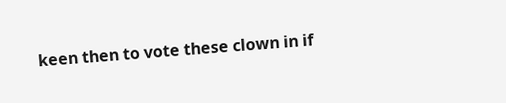keen then to vote these clown in if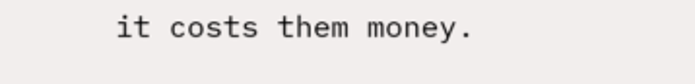it costs them money.